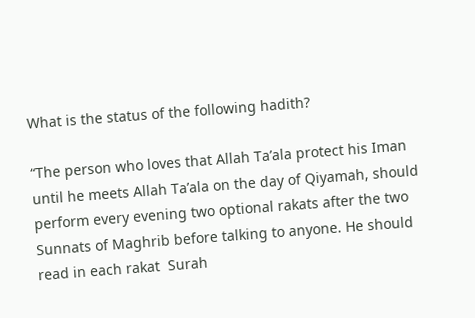What is the status of the following hadith?

“The person who loves that Allah Ta’ala protect his Iman until he meets Allah Ta’ala on the day of Qiyamah, should perform every evening two optional rakats after the two Sunnats of Maghrib before talking to anyone. He should read in each rakat  Surah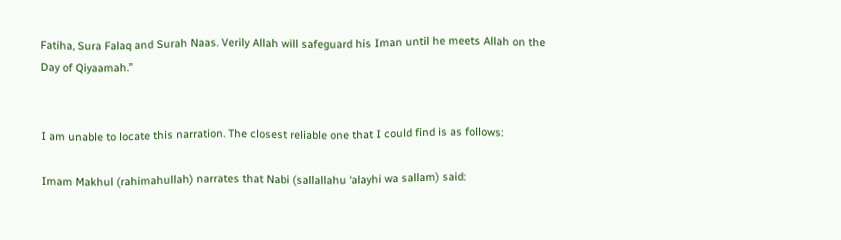Fatiha, Sura Falaq and Surah Naas. Verily Allah will safeguard his Iman until he meets Allah on the Day of Qiyaamah.”


I am unable to locate this narration. The closest reliable one that I could find is as follows:

Imam Makhul (rahimahullah) narrates that Nabi (sallallahu ‘alayhi wa sallam) said: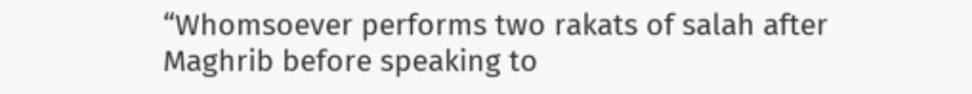“Whomsoever performs two rakats of salah after Maghrib before speaking to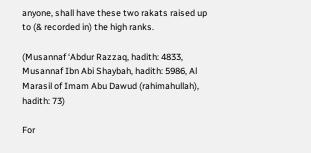anyone, shall have these two rakats raised up to (& recorded in) the high ranks.

(Musannaf ‘Abdur Razzaq, hadith: 4833, Musannaf Ibn Abi Shaybah, hadith: 5986, Al Marasil of Imam Abu Dawud (rahimahullah), hadith: 73)

For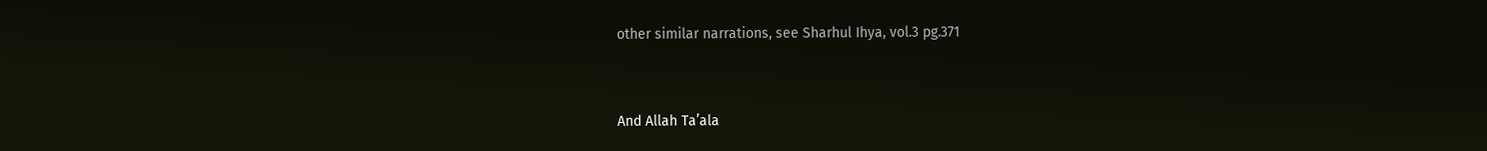other similar narrations, see Sharhul Ihya, vol.3 pg.371


And Allah Ta’ala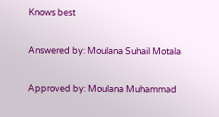Knows best


Answered by: Moulana Suhail Motala


Approved by: Moulana Muhammad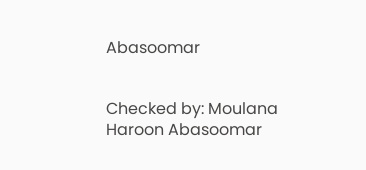Abasoomar


Checked by: Moulana Haroon Abasoomar